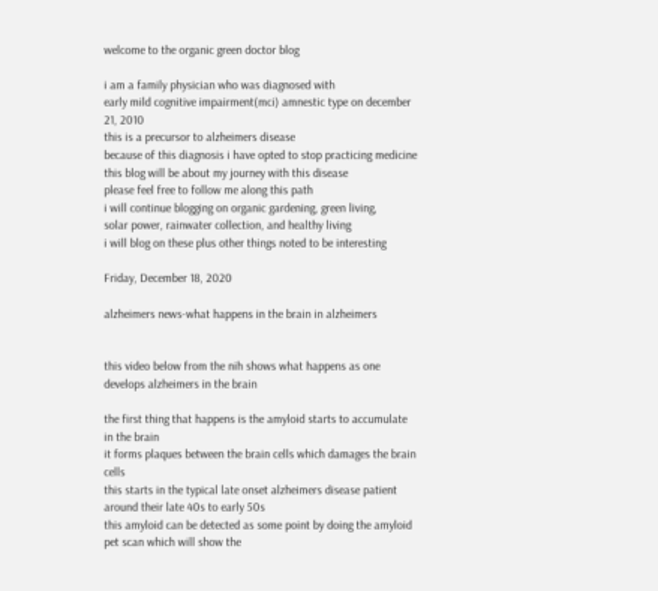welcome to the organic green doctor blog

i am a family physician who was diagnosed with
early mild cognitive impairment(mci) amnestic type on december 21, 2010
this is a precursor to alzheimers disease
because of this diagnosis i have opted to stop practicing medicine
this blog will be about my journey with this disease
please feel free to follow me along this path
i will continue blogging on organic gardening, green living,
solar power, rainwater collection, and healthy living
i will blog on these plus other things noted to be interesting

Friday, December 18, 2020

alzheimers news-what happens in the brain in alzheimers


this video below from the nih shows what happens as one develops alzheimers in the brain

the first thing that happens is the amyloid starts to accumulate in the brain
it forms plaques between the brain cells which damages the brain cells
this starts in the typical late onset alzheimers disease patient around their late 40s to early 50s
this amyloid can be detected as some point by doing the amyloid pet scan which will show the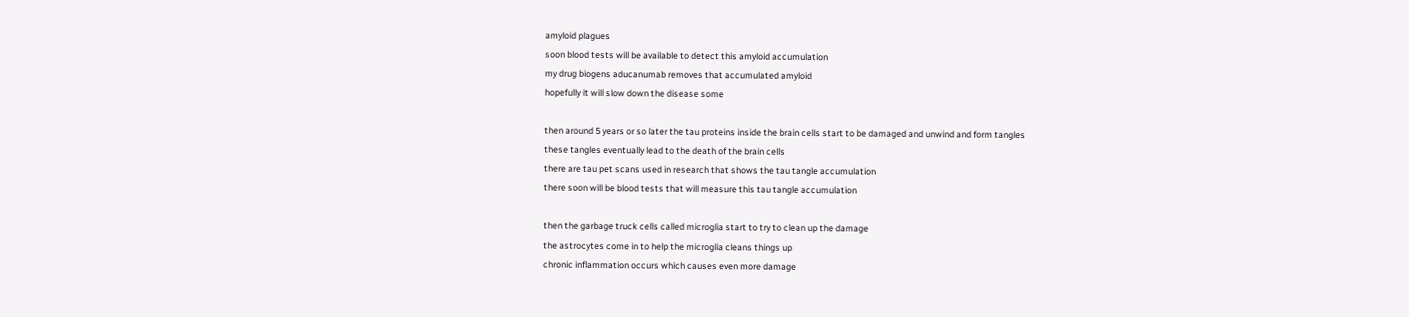amyloid plagues
soon blood tests will be available to detect this amyloid accumulation
my drug biogens aducanumab removes that accumulated amyloid
hopefully it will slow down the disease some

then around 5 years or so later the tau proteins inside the brain cells start to be damaged and unwind and form tangles
these tangles eventually lead to the death of the brain cells
there are tau pet scans used in research that shows the tau tangle accumulation
there soon will be blood tests that will measure this tau tangle accumulation

then the garbage truck cells called microglia start to try to clean up the damage
the astrocytes come in to help the microglia cleans things up
chronic inflammation occurs which causes even more damage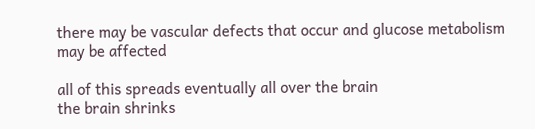there may be vascular defects that occur and glucose metabolism may be affected

all of this spreads eventually all over the brain
the brain shrinks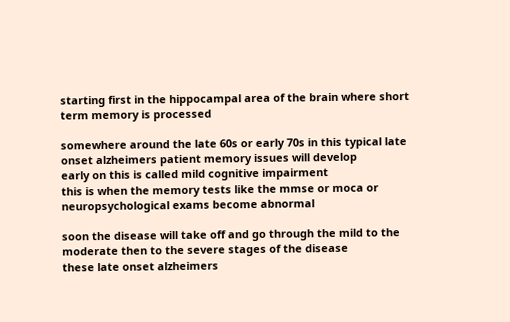starting first in the hippocampal area of the brain where short term memory is processed

somewhere around the late 60s or early 70s in this typical late onset alzheimers patient memory issues will develop
early on this is called mild cognitive impairment
this is when the memory tests like the mmse or moca or neuropsychological exams become abnormal

soon the disease will take off and go through the mild to the moderate then to the severe stages of the disease
these late onset alzheimers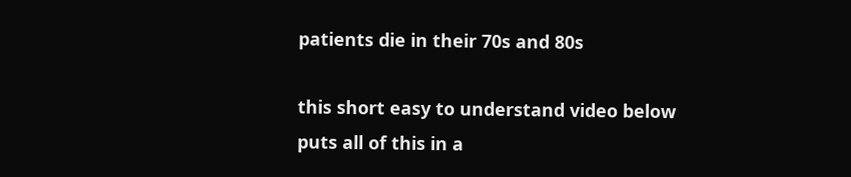patients die in their 70s and 80s

this short easy to understand video below puts all of this in a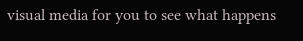visual media for you to see what happens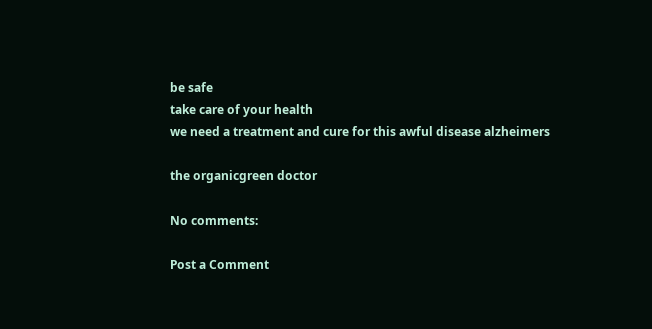be safe
take care of your health
we need a treatment and cure for this awful disease alzheimers

the organicgreen doctor

No comments:

Post a Comment